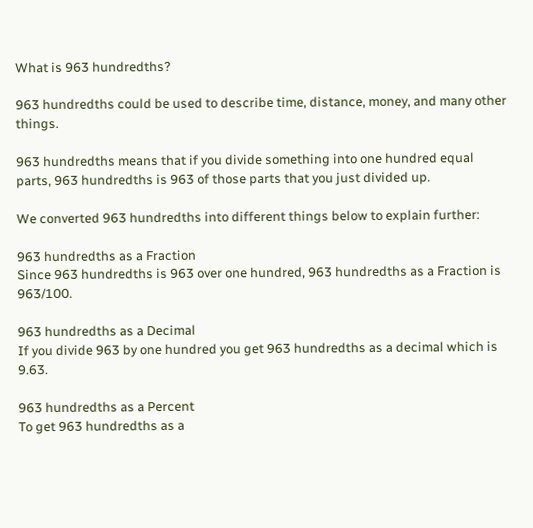What is 963 hundredths?

963 hundredths could be used to describe time, distance, money, and many other things.

963 hundredths means that if you divide something into one hundred equal parts, 963 hundredths is 963 of those parts that you just divided up.

We converted 963 hundredths into different things below to explain further:

963 hundredths as a Fraction
Since 963 hundredths is 963 over one hundred, 963 hundredths as a Fraction is 963/100.

963 hundredths as a Decimal
If you divide 963 by one hundred you get 963 hundredths as a decimal which is 9.63.

963 hundredths as a Percent
To get 963 hundredths as a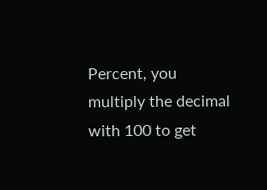Percent, you multiply the decimal with 100 to get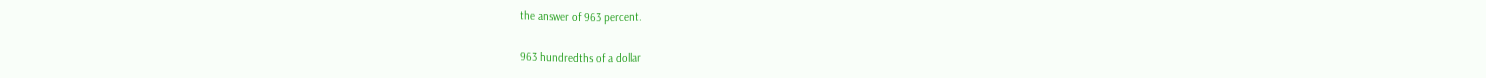the answer of 963 percent.

963 hundredths of a dollar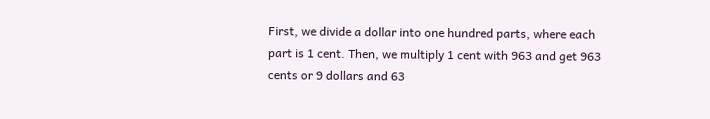First, we divide a dollar into one hundred parts, where each part is 1 cent. Then, we multiply 1 cent with 963 and get 963 cents or 9 dollars and 63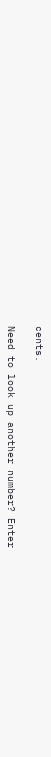cents.

Need to look up another number? Enter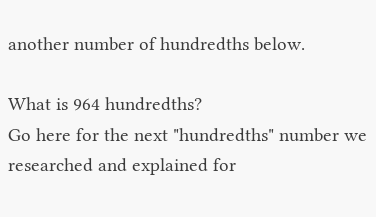another number of hundredths below.

What is 964 hundredths?
Go here for the next "hundredths" number we researched and explained for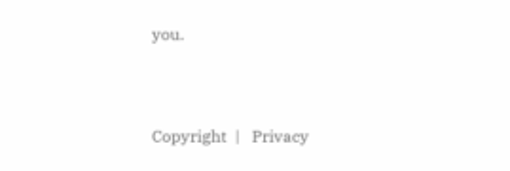you.



Copyright  |   Privacy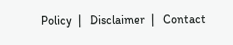Policy  |   Disclaimer  |   Contact